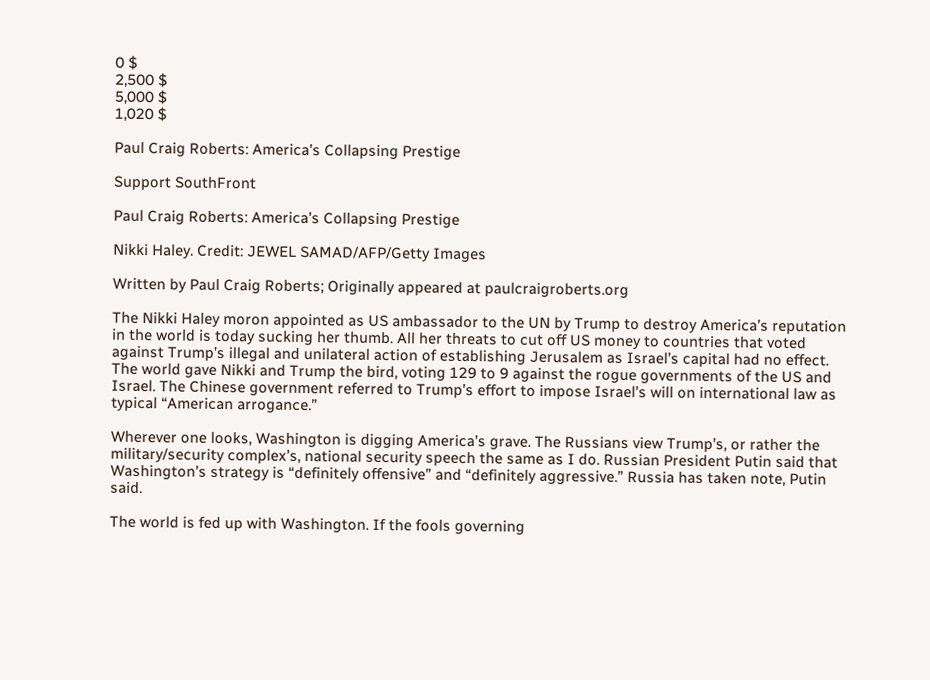0 $
2,500 $
5,000 $
1,020 $

Paul Craig Roberts: America’s Collapsing Prestige

Support SouthFront

Paul Craig Roberts: America’s Collapsing Prestige

Nikki Haley. Credit: JEWEL SAMAD/AFP/Getty Images

Written by Paul Craig Roberts; Originally appeared at paulcraigroberts.org

The Nikki Haley moron appointed as US ambassador to the UN by Trump to destroy America’s reputation in the world is today sucking her thumb. All her threats to cut off US money to countries that voted against Trump’s illegal and unilateral action of establishing Jerusalem as Israel’s capital had no effect. The world gave Nikki and Trump the bird, voting 129 to 9 against the rogue governments of the US and Israel. The Chinese government referred to Trump’s effort to impose Israel’s will on international law as typical “American arrogance.”

Wherever one looks, Washington is digging America’s grave. The Russians view Trump’s, or rather the military/security complex’s, national security speech the same as I do. Russian President Putin said that Washington’s strategy is “definitely offensive” and “definitely aggressive.” Russia has taken note, Putin said.

The world is fed up with Washington. If the fools governing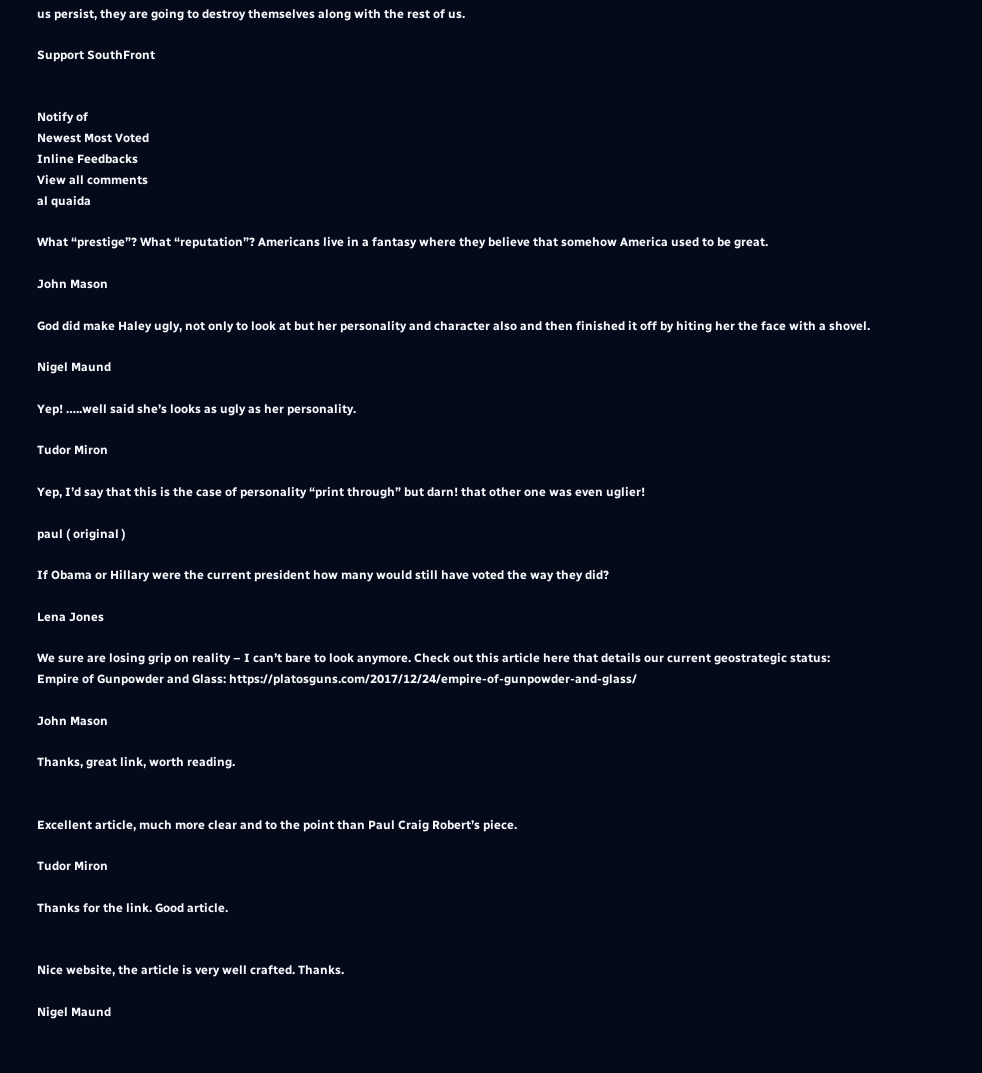us persist, they are going to destroy themselves along with the rest of us.

Support SouthFront


Notify of
Newest Most Voted
Inline Feedbacks
View all comments
al quaida

What “prestige”? What “reputation”? Americans live in a fantasy where they believe that somehow America used to be great.

John Mason

God did make Haley ugly, not only to look at but her personality and character also and then finished it off by hiting her the face with a shovel.

Nigel Maund

Yep! …..well said she’s looks as ugly as her personality.

Tudor Miron

Yep, I’d say that this is the case of personality “print through” but darn! that other one was even uglier!

paul ( original )

If Obama or Hillary were the current president how many would still have voted the way they did?

Lena Jones

We sure are losing grip on reality – I can’t bare to look anymore. Check out this article here that details our current geostrategic status: Empire of Gunpowder and Glass: https://platosguns.com/2017/12/24/empire-of-gunpowder-and-glass/

John Mason

Thanks, great link, worth reading.


Excellent article, much more clear and to the point than Paul Craig Robert’s piece.

Tudor Miron

Thanks for the link. Good article.


Nice website, the article is very well crafted. Thanks.

Nigel Maund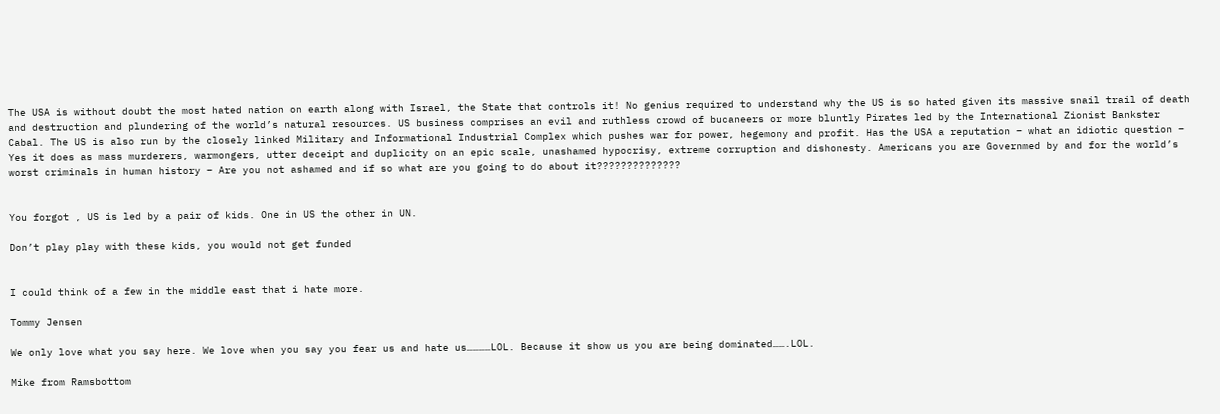The USA is without doubt the most hated nation on earth along with Israel, the State that controls it! No genius required to understand why the US is so hated given its massive snail trail of death and destruction and plundering of the world’s natural resources. US business comprises an evil and ruthless crowd of bucaneers or more bluntly Pirates led by the International Zionist Bankster Cabal. The US is also run by the closely linked Military and Informational Industrial Complex which pushes war for power, hegemony and profit. Has the USA a reputation – what an idiotic question – Yes it does as mass murderers, warmongers, utter deceipt and duplicity on an epic scale, unashamed hypocrisy, extreme corruption and dishonesty. Americans you are Governmed by and for the world’s worst criminals in human history – Are you not ashamed and if so what are you going to do about it??????????????


You forgot , US is led by a pair of kids. One in US the other in UN.

Don’t play play with these kids, you would not get funded


I could think of a few in the middle east that i hate more.

Tommy Jensen

We only love what you say here. We love when you say you fear us and hate us…………LOL. Because it show us you are being dominated…….LOL.

Mike from Ramsbottom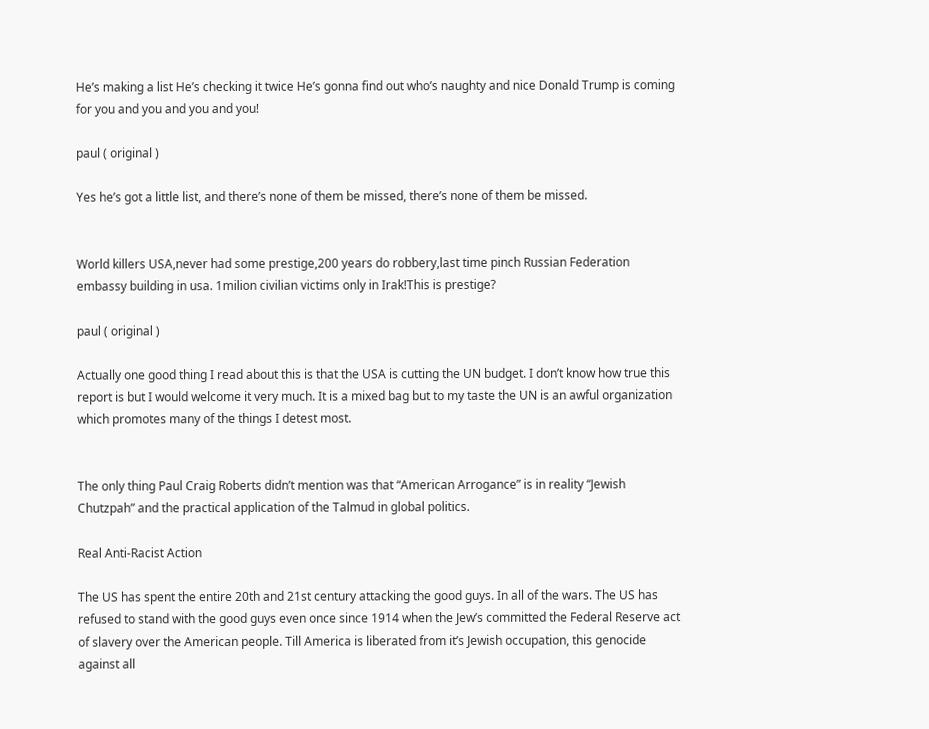He’s making a list He’s checking it twice He’s gonna find out who’s naughty and nice Donald Trump is coming for you and you and you and you!

paul ( original )

Yes he’s got a little list, and there’s none of them be missed, there’s none of them be missed.


World killers USA,never had some prestige,200 years do robbery,last time pinch Russian Federation embassy building in usa. 1milion civilian victims only in Irak!This is prestige?

paul ( original )

Actually one good thing I read about this is that the USA is cutting the UN budget. I don’t know how true this report is but I would welcome it very much. It is a mixed bag but to my taste the UN is an awful organization which promotes many of the things I detest most.


The only thing Paul Craig Roberts didn’t mention was that “American Arrogance” is in reality “Jewish Chutzpah” and the practical application of the Talmud in global politics.

Real Anti-Racist Action

The US has spent the entire 20th and 21st century attacking the good guys. In all of the wars. The US has refused to stand with the good guys even once since 1914 when the Jew’s committed the Federal Reserve act of slavery over the American people. Till America is liberated from it’s Jewish occupation, this genocide against all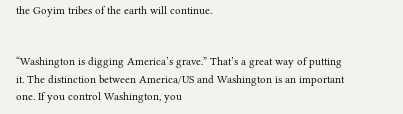the Goyim tribes of the earth will continue.


“Washington is digging America’s grave.” That’s a great way of putting it. The distinction between America/US and Washington is an important one. If you control Washington, you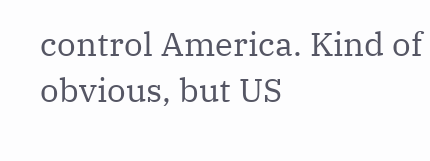control America. Kind of obvious, but US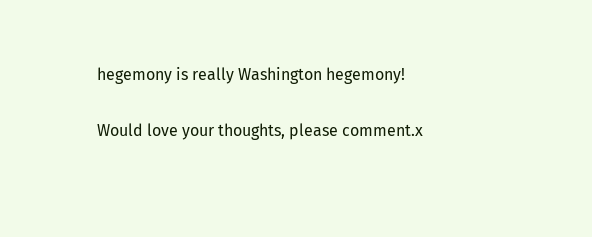hegemony is really Washington hegemony!

Would love your thoughts, please comment.x